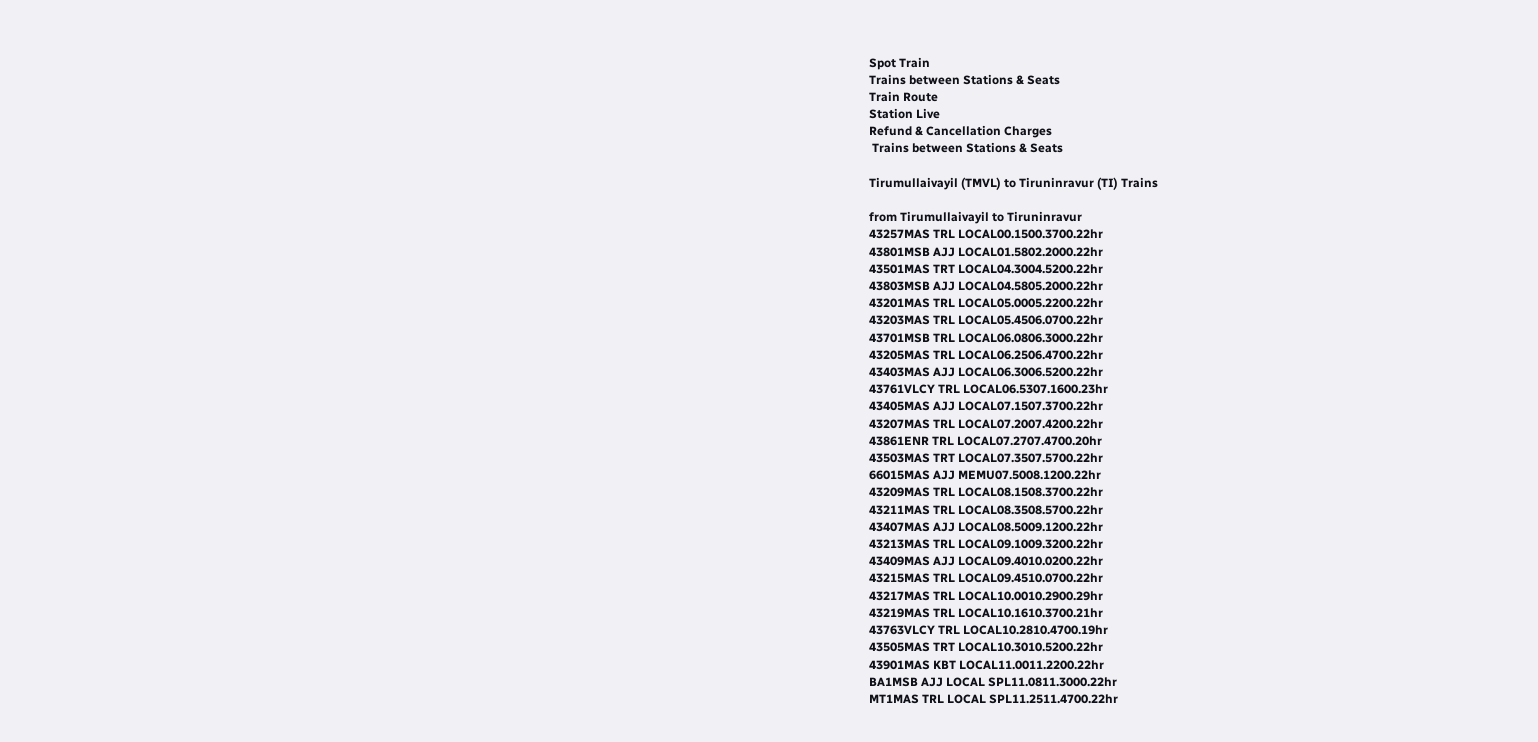Spot Train
Trains between Stations & Seats
Train Route
Station Live
Refund & Cancellation Charges
 Trains between Stations & Seats

Tirumullaivayil (TMVL) to Tiruninravur (TI) Trains

from Tirumullaivayil to Tiruninravur
43257MAS TRL LOCAL00.1500.3700.22hr
43801MSB AJJ LOCAL01.5802.2000.22hr
43501MAS TRT LOCAL04.3004.5200.22hr
43803MSB AJJ LOCAL04.5805.2000.22hr
43201MAS TRL LOCAL05.0005.2200.22hr
43203MAS TRL LOCAL05.4506.0700.22hr
43701MSB TRL LOCAL06.0806.3000.22hr
43205MAS TRL LOCAL06.2506.4700.22hr
43403MAS AJJ LOCAL06.3006.5200.22hr
43761VLCY TRL LOCAL06.5307.1600.23hr
43405MAS AJJ LOCAL07.1507.3700.22hr
43207MAS TRL LOCAL07.2007.4200.22hr
43861ENR TRL LOCAL07.2707.4700.20hr
43503MAS TRT LOCAL07.3507.5700.22hr
66015MAS AJJ MEMU07.5008.1200.22hr
43209MAS TRL LOCAL08.1508.3700.22hr
43211MAS TRL LOCAL08.3508.5700.22hr
43407MAS AJJ LOCAL08.5009.1200.22hr
43213MAS TRL LOCAL09.1009.3200.22hr
43409MAS AJJ LOCAL09.4010.0200.22hr
43215MAS TRL LOCAL09.4510.0700.22hr
43217MAS TRL LOCAL10.0010.2900.29hr
43219MAS TRL LOCAL10.1610.3700.21hr
43763VLCY TRL LOCAL10.2810.4700.19hr
43505MAS TRT LOCAL10.3010.5200.22hr
43901MAS KBT LOCAL11.0011.2200.22hr
BA1MSB AJJ LOCAL SPL11.0811.3000.22hr
MT1MAS TRL LOCAL SPL11.2511.4700.22hr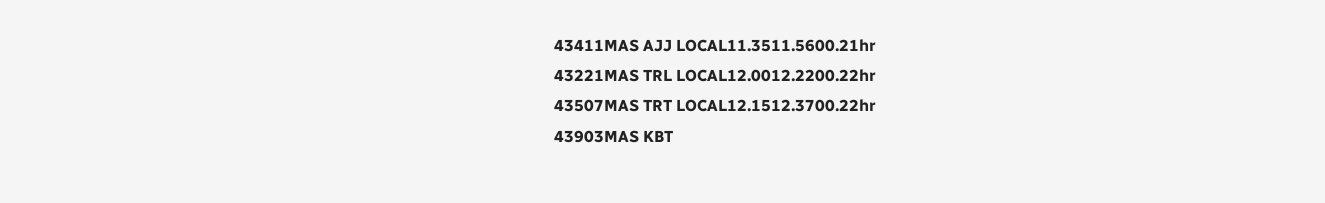43411MAS AJJ LOCAL11.3511.5600.21hr
43221MAS TRL LOCAL12.0012.2200.22hr
43507MAS TRT LOCAL12.1512.3700.22hr
43903MAS KBT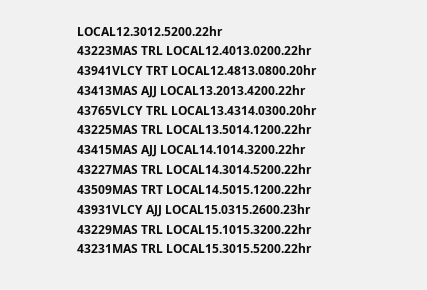LOCAL12.3012.5200.22hr
43223MAS TRL LOCAL12.4013.0200.22hr
43941VLCY TRT LOCAL12.4813.0800.20hr
43413MAS AJJ LOCAL13.2013.4200.22hr
43765VLCY TRL LOCAL13.4314.0300.20hr
43225MAS TRL LOCAL13.5014.1200.22hr
43415MAS AJJ LOCAL14.1014.3200.22hr
43227MAS TRL LOCAL14.3014.5200.22hr
43509MAS TRT LOCAL14.5015.1200.22hr
43931VLCY AJJ LOCAL15.0315.2600.23hr
43229MAS TRL LOCAL15.1015.3200.22hr
43231MAS TRL LOCAL15.3015.5200.22hr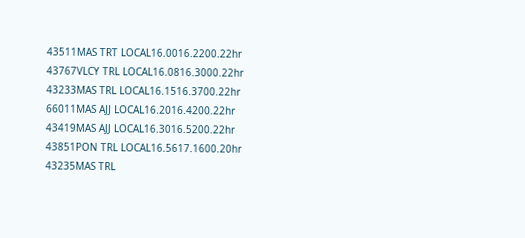43511MAS TRT LOCAL16.0016.2200.22hr
43767VLCY TRL LOCAL16.0816.3000.22hr
43233MAS TRL LOCAL16.1516.3700.22hr
66011MAS AJJ LOCAL16.2016.4200.22hr
43419MAS AJJ LOCAL16.3016.5200.22hr
43851PON TRL LOCAL16.5617.1600.20hr
43235MAS TRL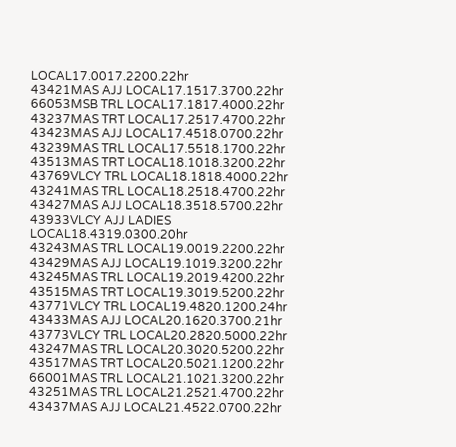LOCAL17.0017.2200.22hr
43421MAS AJJ LOCAL17.1517.3700.22hr
66053MSB TRL LOCAL17.1817.4000.22hr
43237MAS TRT LOCAL17.2517.4700.22hr
43423MAS AJJ LOCAL17.4518.0700.22hr
43239MAS TRL LOCAL17.5518.1700.22hr
43513MAS TRT LOCAL18.1018.3200.22hr
43769VLCY TRL LOCAL18.1818.4000.22hr
43241MAS TRL LOCAL18.2518.4700.22hr
43427MAS AJJ LOCAL18.3518.5700.22hr
43933VLCY AJJ LADIES LOCAL18.4319.0300.20hr
43243MAS TRL LOCAL19.0019.2200.22hr
43429MAS AJJ LOCAL19.1019.3200.22hr
43245MAS TRL LOCAL19.2019.4200.22hr
43515MAS TRT LOCAL19.3019.5200.22hr
43771VLCY TRL LOCAL19.4820.1200.24hr
43433MAS AJJ LOCAL20.1620.3700.21hr
43773VLCY TRL LOCAL20.2820.5000.22hr
43247MAS TRL LOCAL20.3020.5200.22hr
43517MAS TRT LOCAL20.5021.1200.22hr
66001MAS TRL LOCAL21.1021.3200.22hr
43251MAS TRL LOCAL21.2521.4700.22hr
43437MAS AJJ LOCAL21.4522.0700.22hr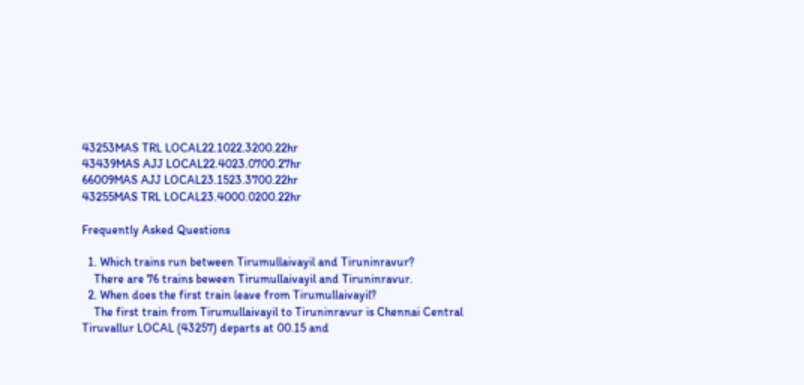43253MAS TRL LOCAL22.1022.3200.22hr
43439MAS AJJ LOCAL22.4023.0700.27hr
66009MAS AJJ LOCAL23.1523.3700.22hr
43255MAS TRL LOCAL23.4000.0200.22hr

Frequently Asked Questions

  1. Which trains run between Tirumullaivayil and Tiruninravur?
    There are 76 trains beween Tirumullaivayil and Tiruninravur.
  2. When does the first train leave from Tirumullaivayil?
    The first train from Tirumullaivayil to Tiruninravur is Chennai Central Tiruvallur LOCAL (43257) departs at 00.15 and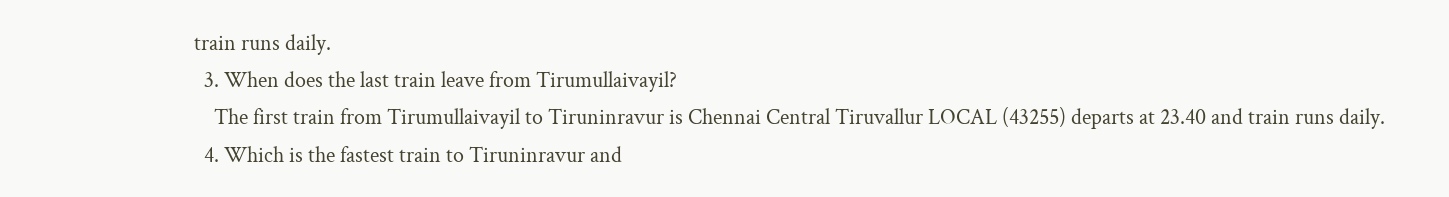train runs daily.
  3. When does the last train leave from Tirumullaivayil?
    The first train from Tirumullaivayil to Tiruninravur is Chennai Central Tiruvallur LOCAL (43255) departs at 23.40 and train runs daily.
  4. Which is the fastest train to Tiruninravur and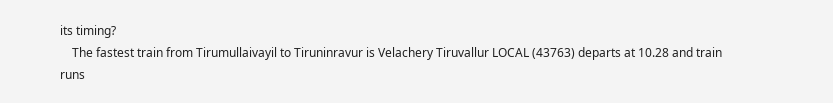its timing?
    The fastest train from Tirumullaivayil to Tiruninravur is Velachery Tiruvallur LOCAL (43763) departs at 10.28 and train runs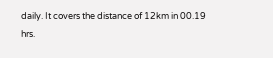daily. It covers the distance of 12km in 00.19 hrs.